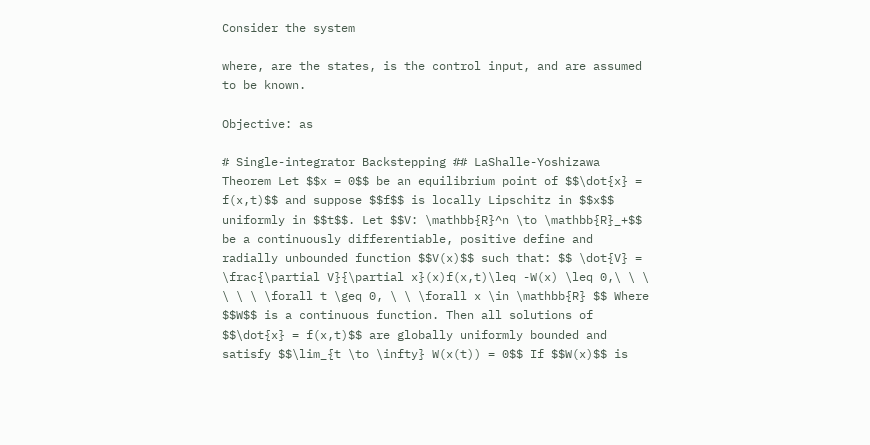Consider the system

where, are the states, is the control input, and are assumed to be known.

Objective: as

# Single-integrator Backstepping ## LaShalle-Yoshizawa Theorem Let $$x = 0$$ be an equilibrium point of $$\dot{x} = f(x,t)$$ and suppose $$f$$ is locally Lipschitz in $$x$$ uniformly in $$t$$. Let $$V: \mathbb{R}^n \to \mathbb{R}_+$$ be a continuously differentiable, positive define and radially unbounded function $$V(x)$$ such that: $$ \dot{V} = \frac{\partial V}{\partial x}(x)f(x,t)\leq -W(x) \leq 0,\ \ \ \ \ \ \forall t \geq 0, \ \ \forall x \in \mathbb{R} $$ Where $$W$$ is a continuous function. Then all solutions of $$\dot{x} = f(x,t)$$ are globally uniformly bounded and satisfy $$\lim_{t \to \infty} W(x(t)) = 0$$ If $$W(x)$$ is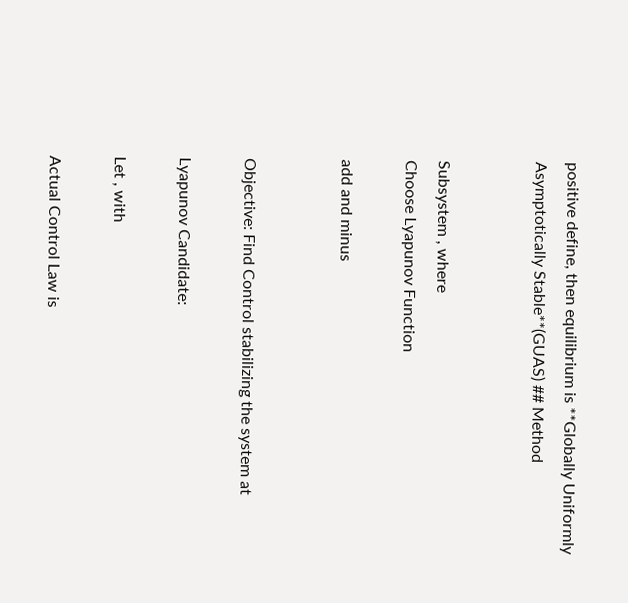positive define, then equilibrium is **Globally Uniformly Asymptotically Stable**(GUAS) ## Method


Subsystem , where
Choose Lyapunov Function

add and minus


Objective: Find Control stabilizing the system at

Lyapunov Candidate:

Let , with

Actual Control Law is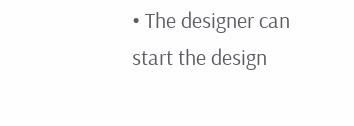• The designer can start the design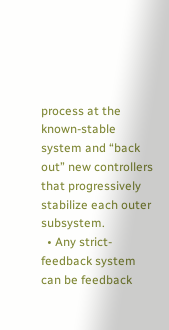process at the known-stable system and “back out” new controllers that progressively stabilize each outer subsystem.
  • Any strict-feedback system can be feedback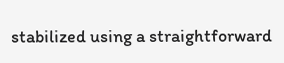stabilized using a straightforward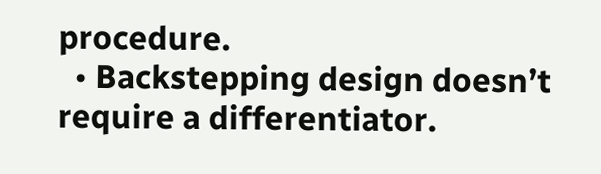procedure.
  • Backstepping design doesn’t require a differentiator.